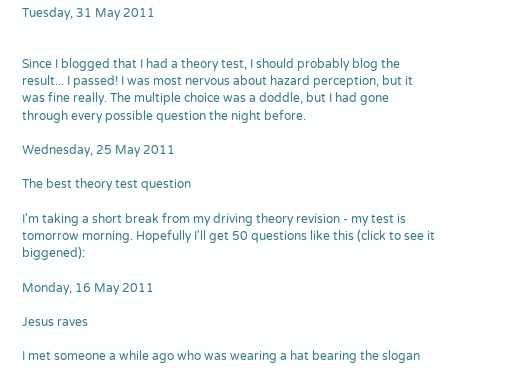Tuesday, 31 May 2011


Since I blogged that I had a theory test, I should probably blog the result... I passed! I was most nervous about hazard perception, but it was fine really. The multiple choice was a doddle, but I had gone through every possible question the night before.

Wednesday, 25 May 2011

The best theory test question

I'm taking a short break from my driving theory revision - my test is tomorrow morning. Hopefully I'll get 50 questions like this (click to see it biggened):

Monday, 16 May 2011

Jesus raves

I met someone a while ago who was wearing a hat bearing the slogan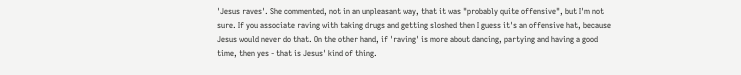'Jesus raves'. She commented, not in an unpleasant way, that it was "probably quite offensive", but I'm not sure. If you associate raving with taking drugs and getting sloshed then I guess it's an offensive hat, because Jesus would never do that. On the other hand, if 'raving' is more about dancing, partying and having a good time, then yes - that is Jesus' kind of thing.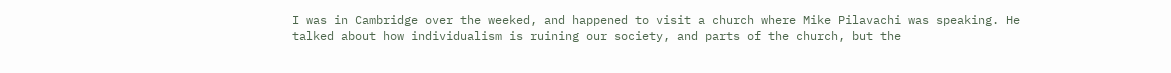I was in Cambridge over the weeked, and happened to visit a church where Mike Pilavachi was speaking. He talked about how individualism is ruining our society, and parts of the church, but the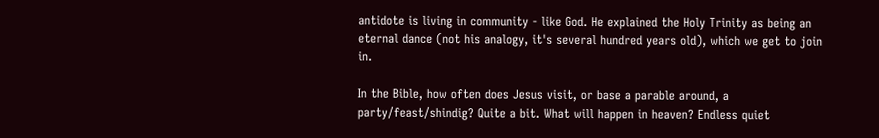antidote is living in community - like God. He explained the Holy Trinity as being an eternal dance (not his analogy, it's several hundred years old), which we get to join in.

In the Bible, how often does Jesus visit, or base a parable around, a party/feast/shindig? Quite a bit. What will happen in heaven? Endless quiet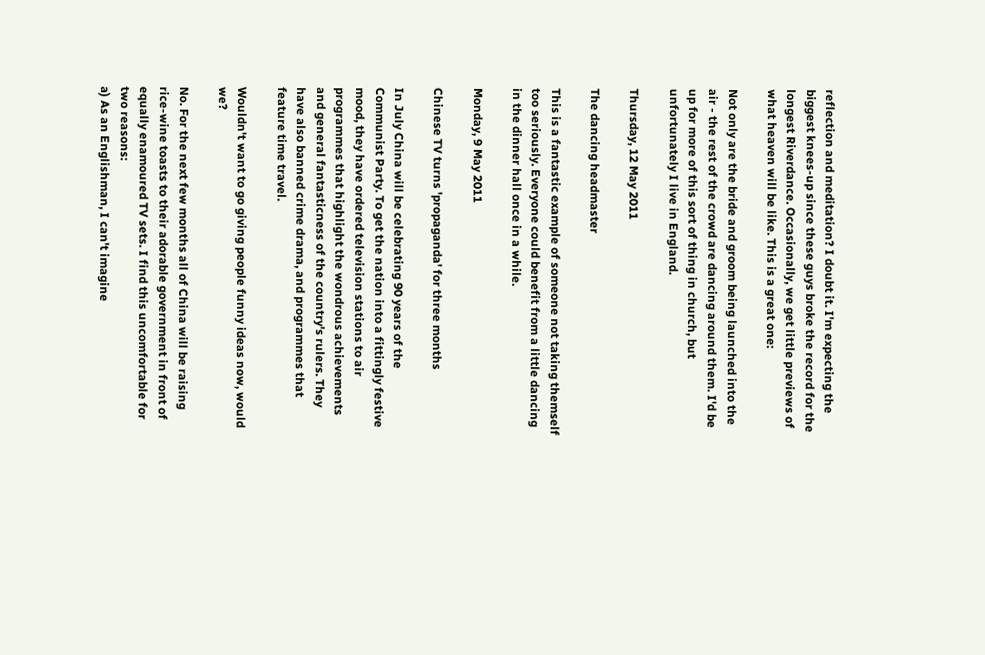reflection and meditation? I doubt it. I'm expecting the biggest knees-up since these guys broke the record for the longest Riverdance. Occasionally, we get little previews of what heaven will be like. This is a great one:

Not only are the bride and groom being launched into the air - the rest of the crowd are dancing around them. I'd be up for more of this sort of thing in church, but unfortunately I live in England.

Thursday, 12 May 2011

The dancing headmaster

This is a fantastic example of someone not taking themself too seriously. Everyone could benefit from a little dancing in the dinner hall once in a while.

Monday, 9 May 2011

Chinese TV turns 'propaganda' for three months

In July China will be celebrating 90 years of the Communist Party. To get the nation into a fittingly festive mood, they have ordered television stations to air programmes that highlight the wondrous achievements and general fantasticness of the country's rulers. They have also banned crime drama, and programmes that feature time travel.

Wouldn't want to go giving people funny ideas now, would we?

No. For the next few months all of China will be raising rice-wine toasts to their adorable government in front of equally enamoured TV sets. I find this uncomfortable for two reasons:
a) As an Englishman, I can't imagine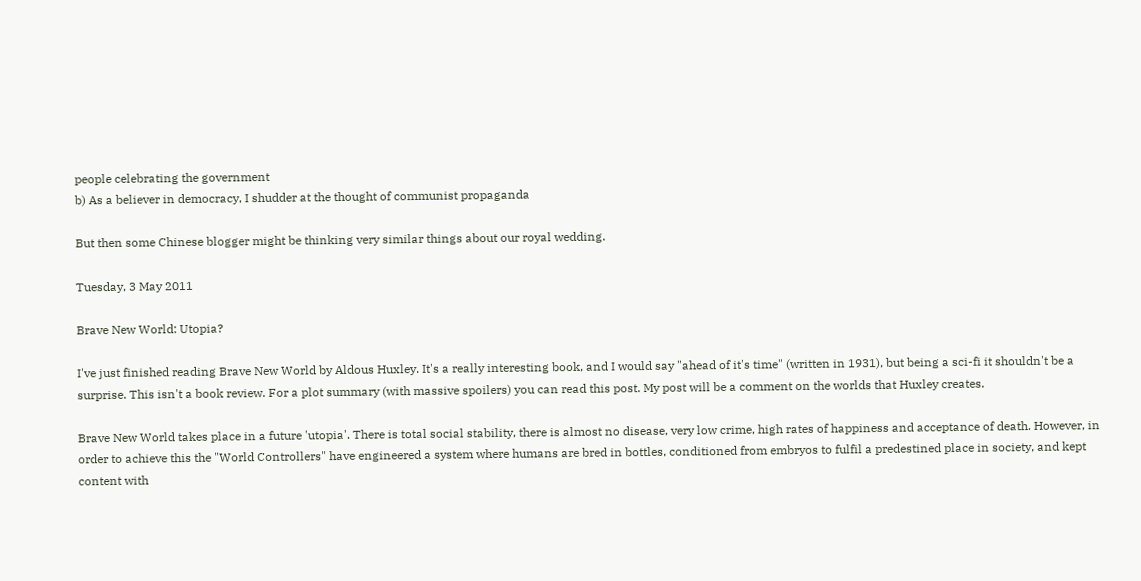people celebrating the government
b) As a believer in democracy, I shudder at the thought of communist propaganda

But then some Chinese blogger might be thinking very similar things about our royal wedding.

Tuesday, 3 May 2011

Brave New World: Utopia?

I've just finished reading Brave New World by Aldous Huxley. It's a really interesting book, and I would say "ahead of it's time" (written in 1931), but being a sci-fi it shouldn't be a surprise. This isn't a book review. For a plot summary (with massive spoilers) you can read this post. My post will be a comment on the worlds that Huxley creates.

Brave New World takes place in a future 'utopia'. There is total social stability, there is almost no disease, very low crime, high rates of happiness and acceptance of death. However, in order to achieve this the "World Controllers" have engineered a system where humans are bred in bottles, conditioned from embryos to fulfil a predestined place in society, and kept content with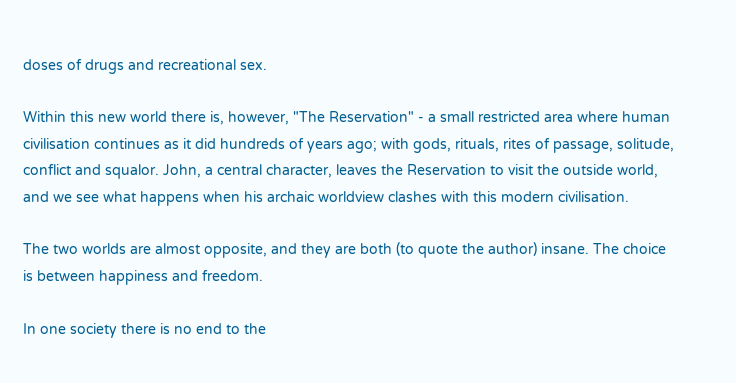doses of drugs and recreational sex.

Within this new world there is, however, "The Reservation" - a small restricted area where human civilisation continues as it did hundreds of years ago; with gods, rituals, rites of passage, solitude, conflict and squalor. John, a central character, leaves the Reservation to visit the outside world, and we see what happens when his archaic worldview clashes with this modern civilisation.

The two worlds are almost opposite, and they are both (to quote the author) insane. The choice is between happiness and freedom.

In one society there is no end to the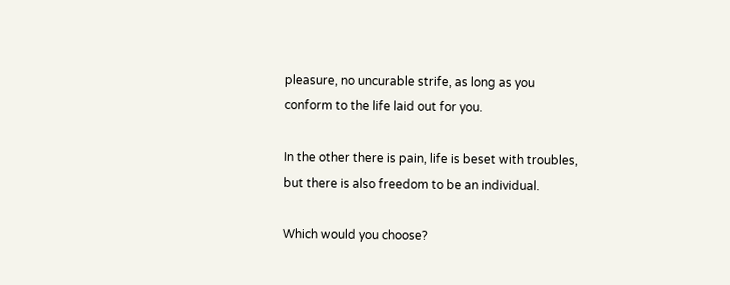pleasure, no uncurable strife, as long as you conform to the life laid out for you.

In the other there is pain, life is beset with troubles, but there is also freedom to be an individual.

Which would you choose?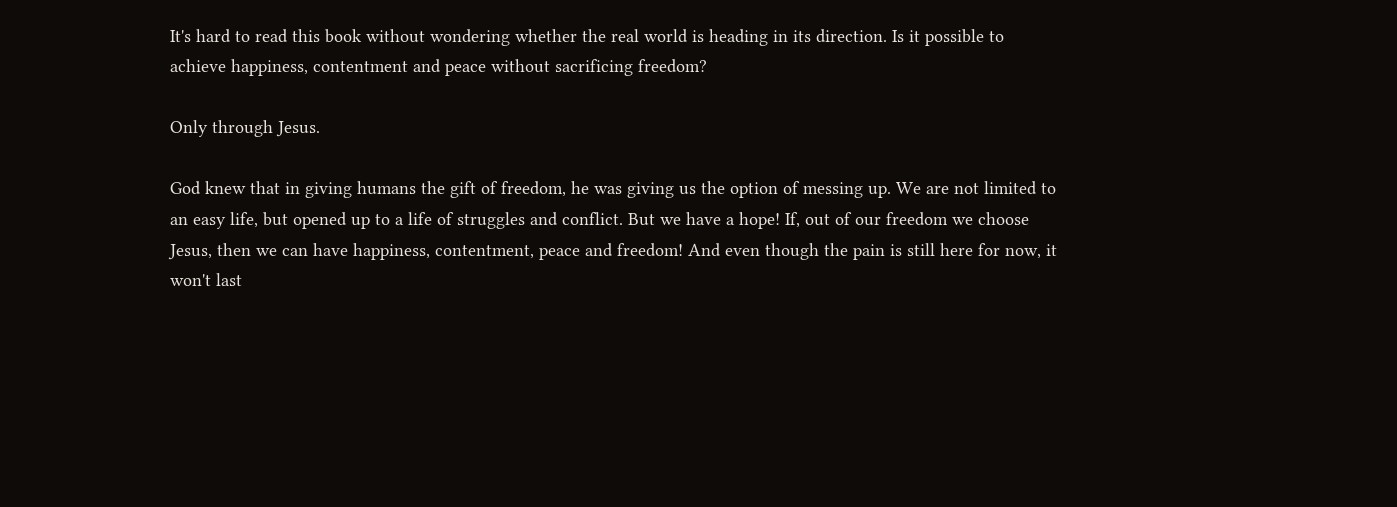It's hard to read this book without wondering whether the real world is heading in its direction. Is it possible to achieve happiness, contentment and peace without sacrificing freedom?

Only through Jesus.

God knew that in giving humans the gift of freedom, he was giving us the option of messing up. We are not limited to an easy life, but opened up to a life of struggles and conflict. But we have a hope! If, out of our freedom we choose Jesus, then we can have happiness, contentment, peace and freedom! And even though the pain is still here for now, it won't last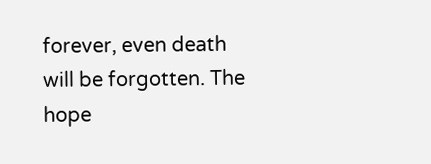forever, even death will be forgotten. The hope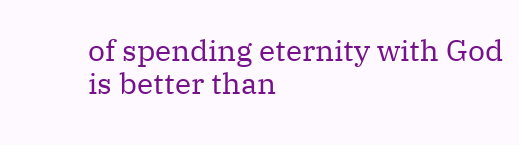of spending eternity with God is better than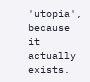'utopia', because it actually exists.